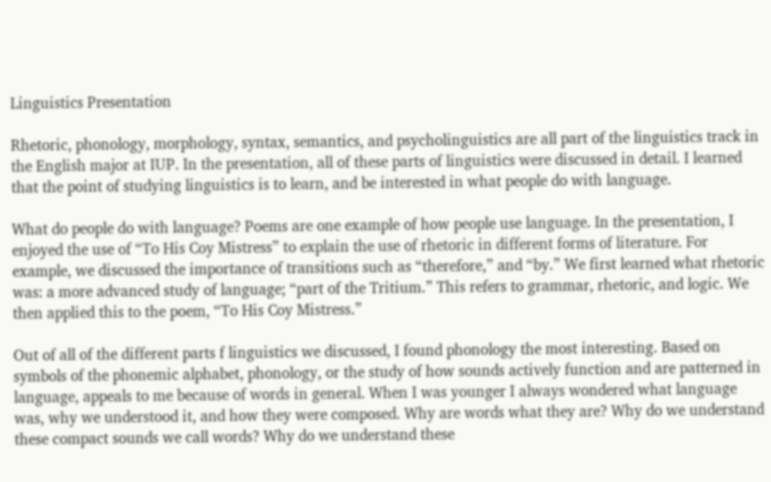Linguistics Presentation

Rhetoric, phonology, morphology, syntax, semantics, and psycholinguistics are all part of the linguistics track in the English major at IUP. In the presentation, all of these parts of linguistics were discussed in detail. I learned that the point of studying linguistics is to learn, and be interested in what people do with language.

What do people do with language? Poems are one example of how people use language. In the presentation, I enjoyed the use of “To His Coy Mistress” to explain the use of rhetoric in different forms of literature. For example, we discussed the importance of transitions such as “therefore,” and “by.” We first learned what rhetoric was: a more advanced study of language; “part of the Tritium.” This refers to grammar, rhetoric, and logic. We then applied this to the poem, “To His Coy Mistress.”

Out of all of the different parts f linguistics we discussed, I found phonology the most interesting. Based on symbols of the phonemic alphabet, phonology, or the study of how sounds actively function and are patterned in language, appeals to me because of words in general. When I was younger I always wondered what language was, why we understood it, and how they were composed. Why are words what they are? Why do we understand these compact sounds we call words? Why do we understand these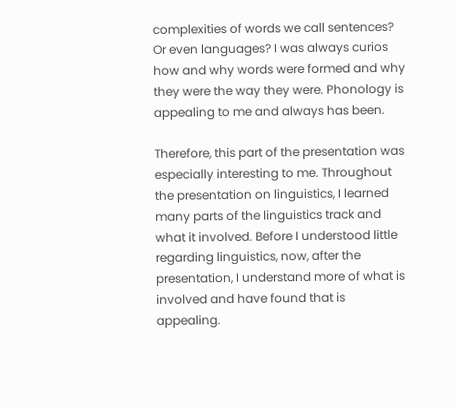complexities of words we call sentences? Or even languages? I was always curios how and why words were formed and why they were the way they were. Phonology is appealing to me and always has been.

Therefore, this part of the presentation was especially interesting to me. Throughout the presentation on linguistics, I learned many parts of the linguistics track and what it involved. Before I understood little regarding linguistics, now, after the presentation, I understand more of what is involved and have found that is appealing.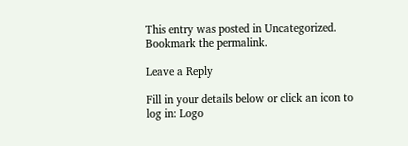This entry was posted in Uncategorized. Bookmark the permalink.

Leave a Reply

Fill in your details below or click an icon to log in: Logo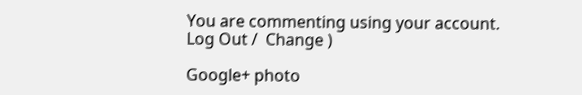You are commenting using your account. Log Out /  Change )

Google+ photo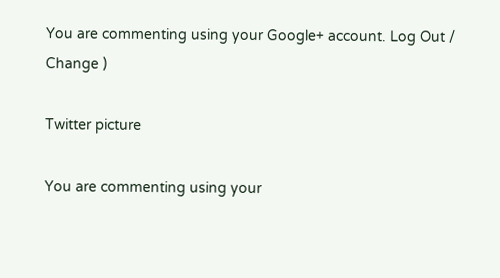You are commenting using your Google+ account. Log Out /  Change )

Twitter picture

You are commenting using your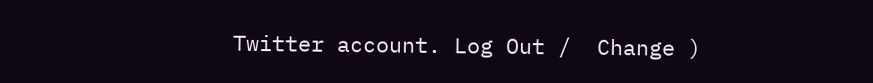Twitter account. Log Out /  Change )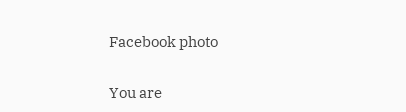Facebook photo

You are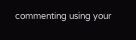commenting using your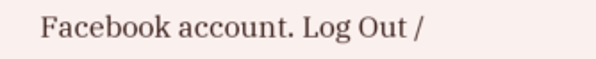Facebook account. Log Out /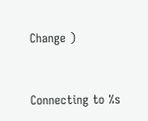Change )


Connecting to %s